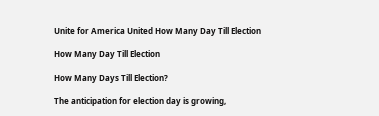Unite for America United How Many Day Till Election

How Many Day Till Election

How Many Days Till Election?

The anticipation for election day is growing,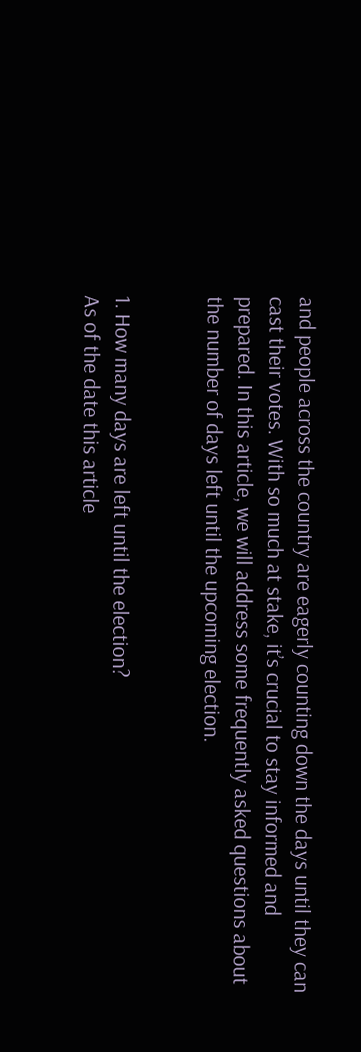and people across the country are eagerly counting down the days until they can cast their votes. With so much at stake, it’s crucial to stay informed and prepared. In this article, we will address some frequently asked questions about the number of days left until the upcoming election.


1. How many days are left until the election?
As of the date this article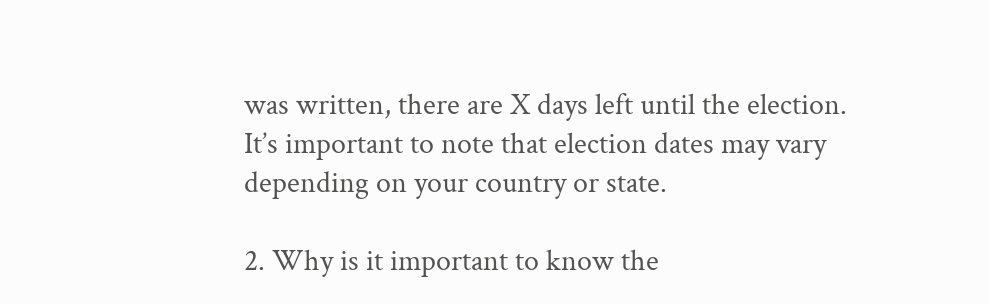was written, there are X days left until the election. It’s important to note that election dates may vary depending on your country or state.

2. Why is it important to know the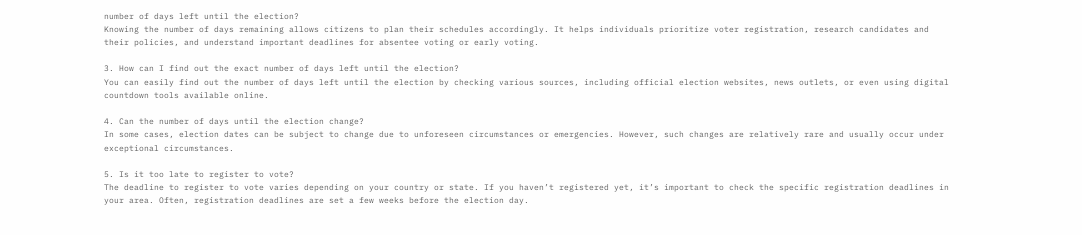number of days left until the election?
Knowing the number of days remaining allows citizens to plan their schedules accordingly. It helps individuals prioritize voter registration, research candidates and their policies, and understand important deadlines for absentee voting or early voting.

3. How can I find out the exact number of days left until the election?
You can easily find out the number of days left until the election by checking various sources, including official election websites, news outlets, or even using digital countdown tools available online.

4. Can the number of days until the election change?
In some cases, election dates can be subject to change due to unforeseen circumstances or emergencies. However, such changes are relatively rare and usually occur under exceptional circumstances.

5. Is it too late to register to vote?
The deadline to register to vote varies depending on your country or state. If you haven’t registered yet, it’s important to check the specific registration deadlines in your area. Often, registration deadlines are set a few weeks before the election day.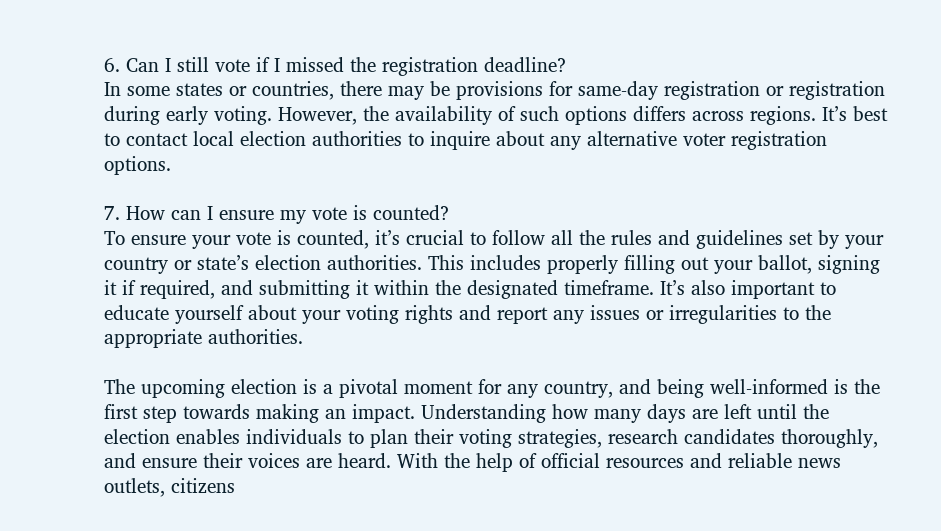6. Can I still vote if I missed the registration deadline?
In some states or countries, there may be provisions for same-day registration or registration during early voting. However, the availability of such options differs across regions. It’s best to contact local election authorities to inquire about any alternative voter registration options.

7. How can I ensure my vote is counted?
To ensure your vote is counted, it’s crucial to follow all the rules and guidelines set by your country or state’s election authorities. This includes properly filling out your ballot, signing it if required, and submitting it within the designated timeframe. It’s also important to educate yourself about your voting rights and report any issues or irregularities to the appropriate authorities.

The upcoming election is a pivotal moment for any country, and being well-informed is the first step towards making an impact. Understanding how many days are left until the election enables individuals to plan their voting strategies, research candidates thoroughly, and ensure their voices are heard. With the help of official resources and reliable news outlets, citizens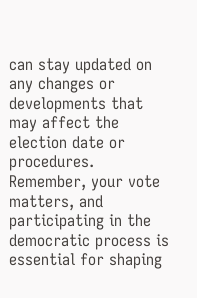can stay updated on any changes or developments that may affect the election date or procedures. Remember, your vote matters, and participating in the democratic process is essential for shaping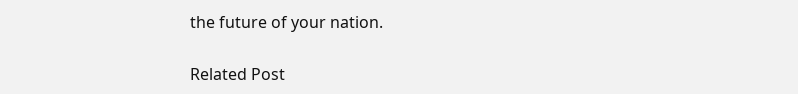the future of your nation.

Related Post